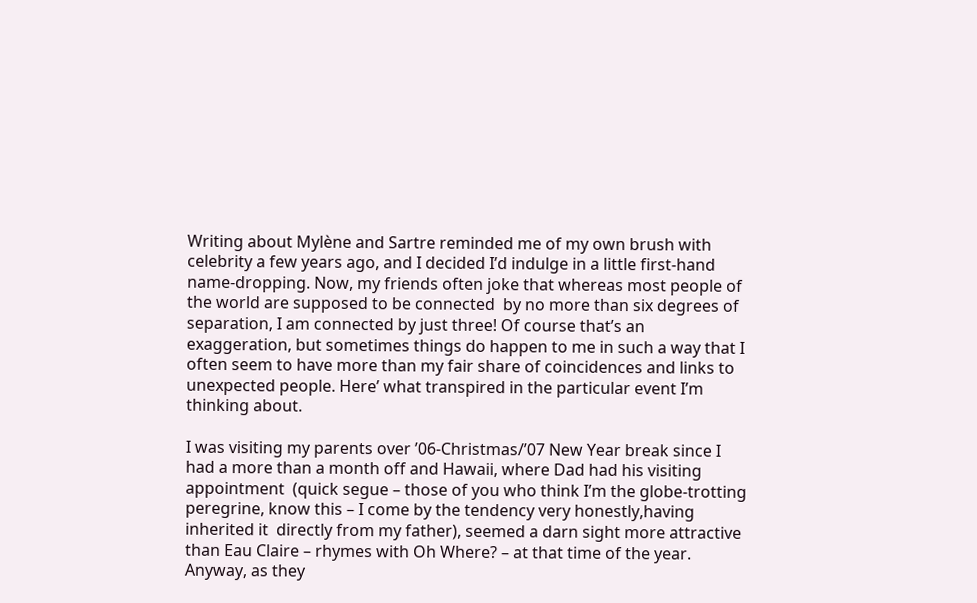Writing about Mylène and Sartre reminded me of my own brush with celebrity a few years ago, and I decided I’d indulge in a little first-hand name-dropping. Now, my friends often joke that whereas most people of the world are supposed to be connected  by no more than six degrees of separation, I am connected by just three! Of course that’s an exaggeration, but sometimes things do happen to me in such a way that I often seem to have more than my fair share of coincidences and links to unexpected people. Here’ what transpired in the particular event I’m thinking about.

I was visiting my parents over ’06-Christmas/’07 New Year break since I had a more than a month off and Hawaii, where Dad had his visiting appointment  (quick segue – those of you who think I’m the globe-trotting peregrine, know this – I come by the tendency very honestly,having inherited it  directly from my father), seemed a darn sight more attractive than Eau Claire – rhymes with Oh Where? – at that time of the year. Anyway, as they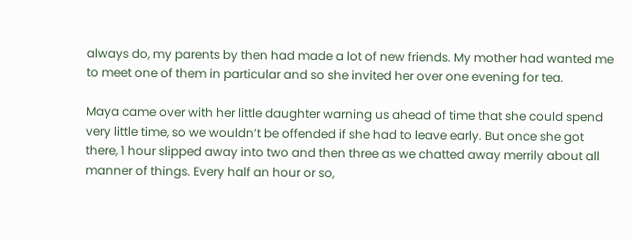always do, my parents by then had made a lot of new friends. My mother had wanted me to meet one of them in particular and so she invited her over one evening for tea.

Maya came over with her little daughter warning us ahead of time that she could spend very little time, so we wouldn’t be offended if she had to leave early. But once she got there, 1 hour slipped away into two and then three as we chatted away merrily about all manner of things. Every half an hour or so,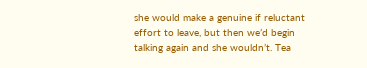she would make a genuine if reluctant effort to leave, but then we’d begin talking again and she wouldn’t. Tea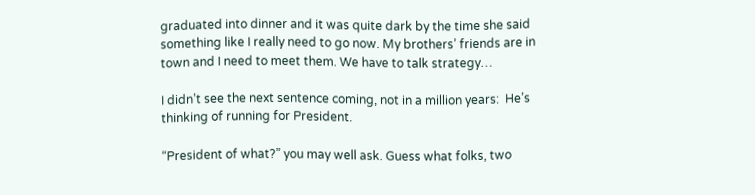graduated into dinner and it was quite dark by the time she said something like I really need to go now. My brothers’ friends are in town and I need to meet them. We have to talk strategy…

I didn’t see the next sentence coming, not in a million years:  He’s thinking of running for President.

“President of what?” you may well ask. Guess what folks, two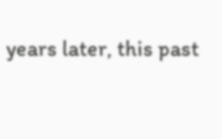years later, this past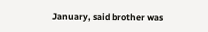January, said brother was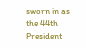sworn in as the 44th President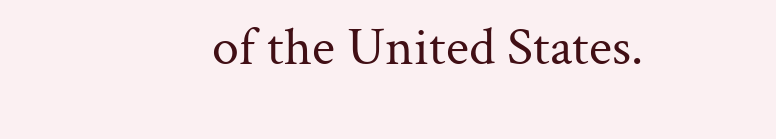of the United States.